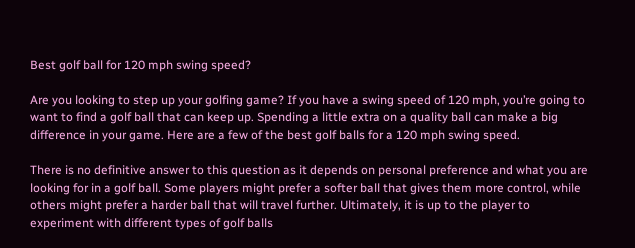Best golf ball for 120 mph swing speed?

Are you looking to step up your golfing game? If you have a swing speed of 120 mph, you’re going to want to find a golf ball that can keep up. Spending a little extra on a quality ball can make a big difference in your game. Here are a few of the best golf balls for a 120 mph swing speed.

There is no definitive answer to this question as it depends on personal preference and what you are looking for in a golf ball. Some players might prefer a softer ball that gives them more control, while others might prefer a harder ball that will travel further. Ultimately, it is up to the player to experiment with different types of golf balls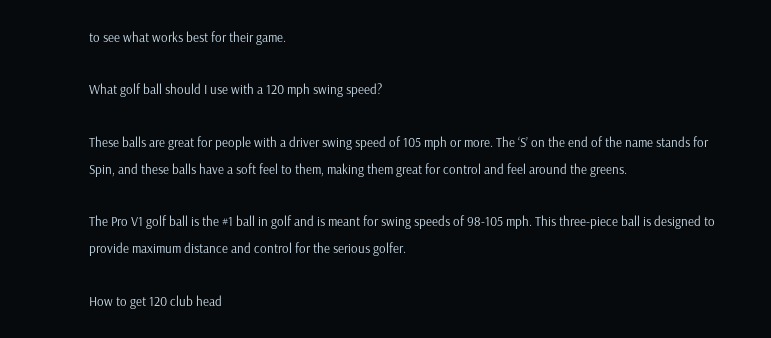to see what works best for their game.

What golf ball should I use with a 120 mph swing speed?

These balls are great for people with a driver swing speed of 105 mph or more. The ‘S’ on the end of the name stands for Spin, and these balls have a soft feel to them, making them great for control and feel around the greens.

The Pro V1 golf ball is the #1 ball in golf and is meant for swing speeds of 98-105 mph. This three-piece ball is designed to provide maximum distance and control for the serious golfer.

How to get 120 club head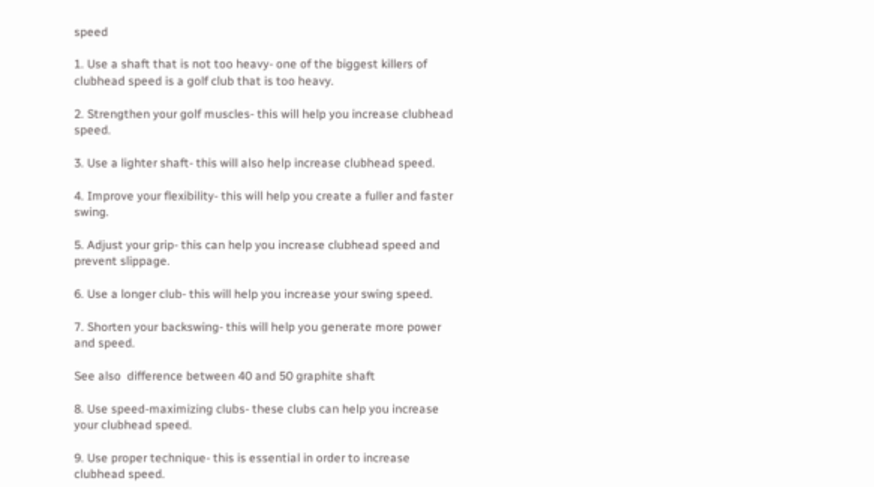speed

1. Use a shaft that is not too heavy- one of the biggest killers of clubhead speed is a golf club that is too heavy.

2. Strengthen your golf muscles- this will help you increase clubhead speed.

3. Use a lighter shaft- this will also help increase clubhead speed.

4. Improve your flexibility- this will help you create a fuller and faster swing.

5. Adjust your grip- this can help you increase clubhead speed and prevent slippage.

6. Use a longer club- this will help you increase your swing speed.

7. Shorten your backswing- this will help you generate more power and speed.

See also  difference between 40 and 50 graphite shaft

8. Use speed-maximizing clubs- these clubs can help you increase your clubhead speed.

9. Use proper technique- this is essential in order to increase clubhead speed.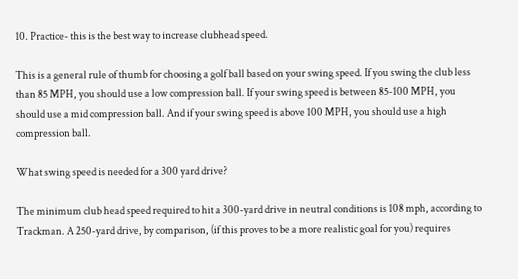10. Practice- this is the best way to increase clubhead speed.

This is a general rule of thumb for choosing a golf ball based on your swing speed. If you swing the club less than 85 MPH, you should use a low compression ball. If your swing speed is between 85-100 MPH, you should use a mid compression ball. And if your swing speed is above 100 MPH, you should use a high compression ball.

What swing speed is needed for a 300 yard drive?

The minimum club head speed required to hit a 300-yard drive in neutral conditions is 108 mph, according to Trackman. A 250-yard drive, by comparison, (if this proves to be a more realistic goal for you) requires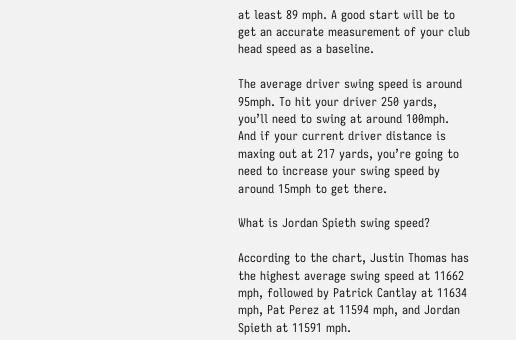at least 89 mph. A good start will be to get an accurate measurement of your club head speed as a baseline.

The average driver swing speed is around 95mph. To hit your driver 250 yards, you’ll need to swing at around 100mph. And if your current driver distance is maxing out at 217 yards, you’re going to need to increase your swing speed by around 15mph to get there.

What is Jordan Spieth swing speed?

According to the chart, Justin Thomas has the highest average swing speed at 11662 mph, followed by Patrick Cantlay at 11634 mph, Pat Perez at 11594 mph, and Jordan Spieth at 11591 mph.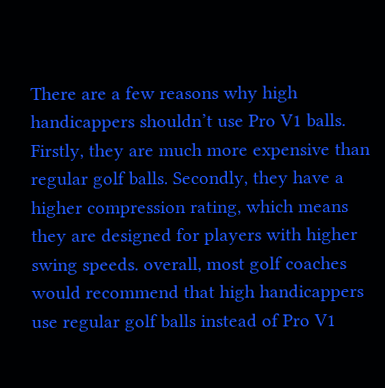There are a few reasons why high handicappers shouldn’t use Pro V1 balls. Firstly, they are much more expensive than regular golf balls. Secondly, they have a higher compression rating, which means they are designed for players with higher swing speeds. overall, most golf coaches would recommend that high handicappers use regular golf balls instead of Pro V1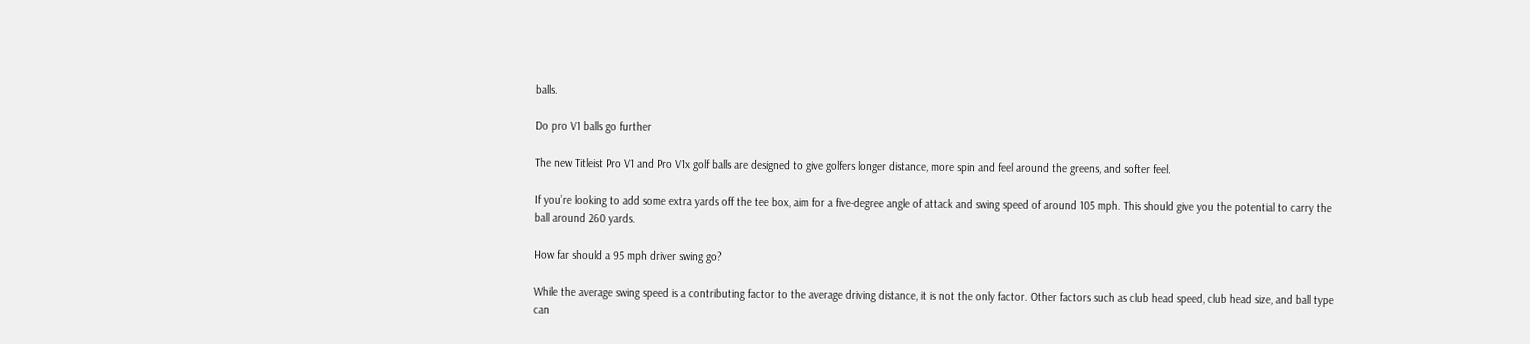balls.

Do pro V1 balls go further

The new Titleist Pro V1 and Pro V1x golf balls are designed to give golfers longer distance, more spin and feel around the greens, and softer feel.

If you’re looking to add some extra yards off the tee box, aim for a five-degree angle of attack and swing speed of around 105 mph. This should give you the potential to carry the ball around 260 yards.

How far should a 95 mph driver swing go?

While the average swing speed is a contributing factor to the average driving distance, it is not the only factor. Other factors such as club head speed, club head size, and ball type can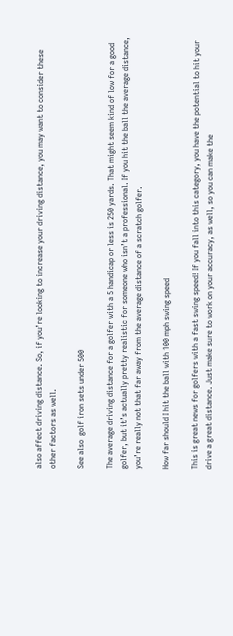also affect driving distance. So, if you’re looking to increase your driving distance, you may want to consider these other factors as well.

See also  golf iron sets under 500

The average driving distance for a golfer with a 5 handicap or less is 250 yards. That might seem kind of low for a good golfer, but it’s actually pretty realistic for someone who isn’t a professional. If you hit the ball the average distance, you’re really not that far away from the average distance of a scratch golfer.

How far should I hit the ball with 100 mph swing speed

This is great news for golfers with a fast swing speed! If you fall into this category, you have the potential to hit your drive a great distance. Just make sure to work on your accuracy, as well, so you can make the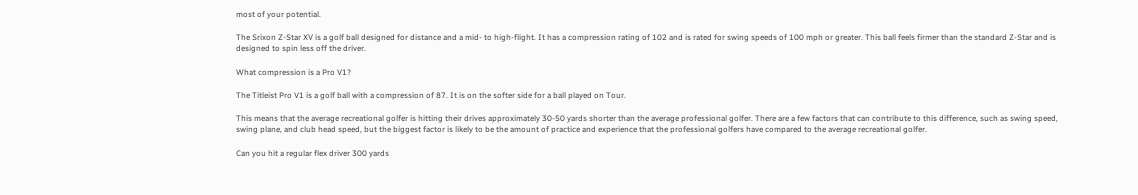most of your potential.

The Srixon Z-Star XV is a golf ball designed for distance and a mid- to high-flight. It has a compression rating of 102 and is rated for swing speeds of 100 mph or greater. This ball feels firmer than the standard Z-Star and is designed to spin less off the driver.

What compression is a Pro V1?

The Titleist Pro V1 is a golf ball with a compression of 87. It is on the softer side for a ball played on Tour.

This means that the average recreational golfer is hitting their drives approximately 30-50 yards shorter than the average professional golfer. There are a few factors that can contribute to this difference, such as swing speed, swing plane, and club head speed, but the biggest factor is likely to be the amount of practice and experience that the professional golfers have compared to the average recreational golfer.

Can you hit a regular flex driver 300 yards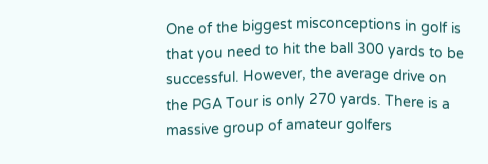One of the biggest misconceptions in golf is that you need to hit the ball 300 yards to be successful. However, the average drive on the PGA Tour is only 270 yards. There is a massive group of amateur golfers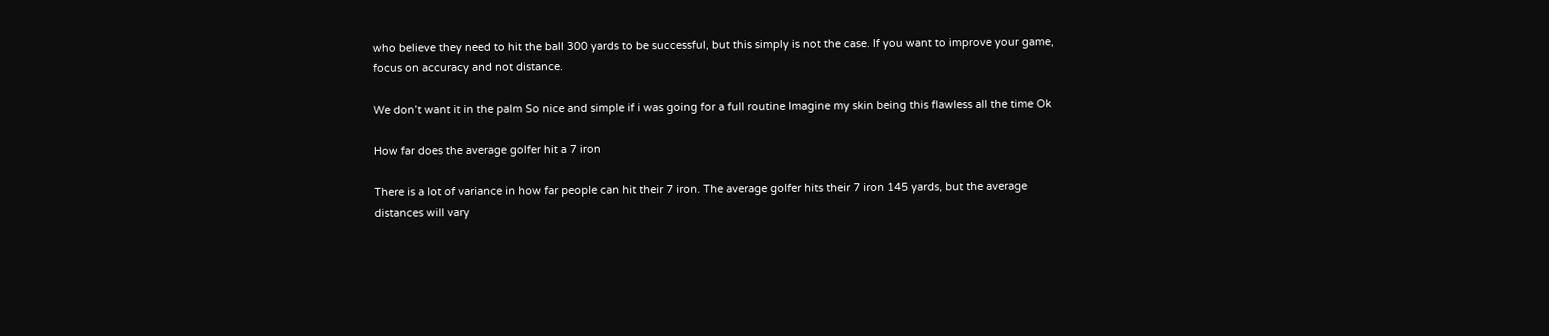who believe they need to hit the ball 300 yards to be successful, but this simply is not the case. If you want to improve your game, focus on accuracy and not distance.

We don’t want it in the palm So nice and simple if i was going for a full routine Imagine my skin being this flawless all the time Ok

How far does the average golfer hit a 7 iron

There is a lot of variance in how far people can hit their 7 iron. The average golfer hits their 7 iron 145 yards, but the average distances will vary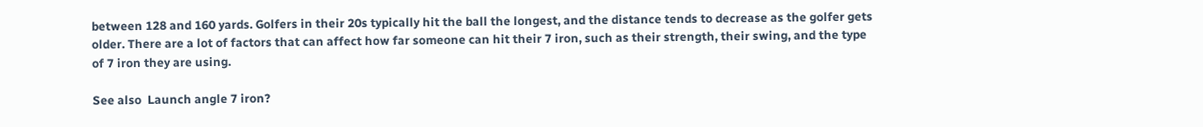between 128 and 160 yards. Golfers in their 20s typically hit the ball the longest, and the distance tends to decrease as the golfer gets older. There are a lot of factors that can affect how far someone can hit their 7 iron, such as their strength, their swing, and the type of 7 iron they are using.

See also  Launch angle 7 iron?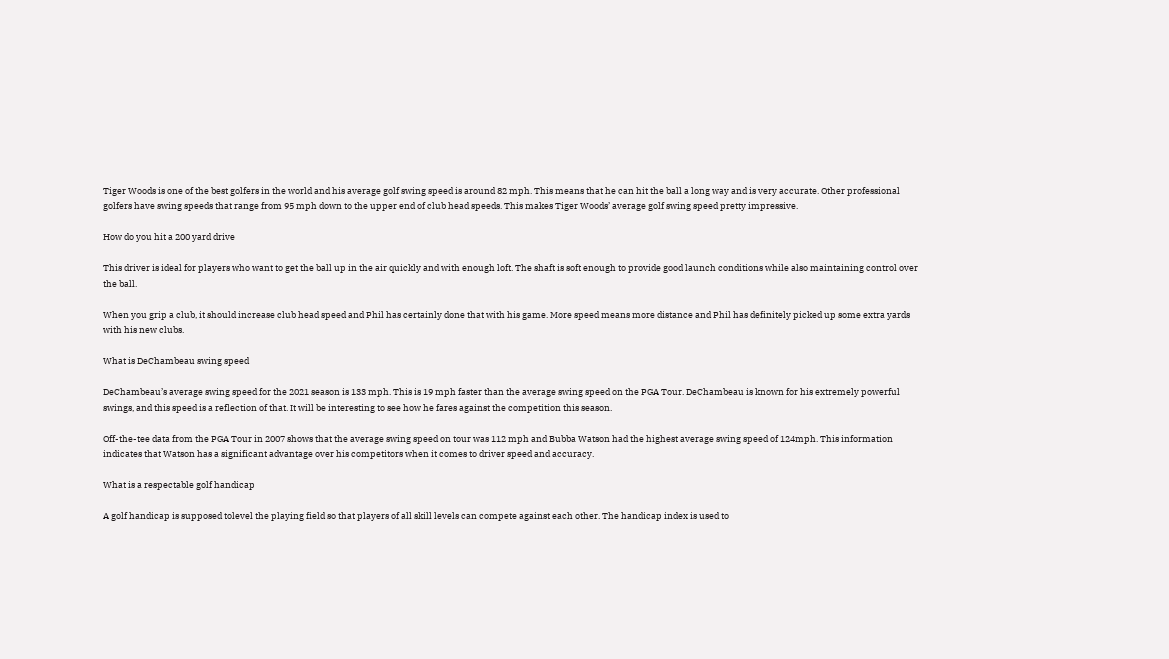Tiger Woods is one of the best golfers in the world and his average golf swing speed is around 82 mph. This means that he can hit the ball a long way and is very accurate. Other professional golfers have swing speeds that range from 95 mph down to the upper end of club head speeds. This makes Tiger Woods’ average golf swing speed pretty impressive.

How do you hit a 200 yard drive

This driver is ideal for players who want to get the ball up in the air quickly and with enough loft. The shaft is soft enough to provide good launch conditions while also maintaining control over the ball.

When you grip a club, it should increase club head speed and Phil has certainly done that with his game. More speed means more distance and Phil has definitely picked up some extra yards with his new clubs.

What is DeChambeau swing speed

DeChambeau’s average swing speed for the 2021 season is 133 mph. This is 19 mph faster than the average swing speed on the PGA Tour. DeChambeau is known for his extremely powerful swings, and this speed is a reflection of that. It will be interesting to see how he fares against the competition this season.

Off-the-tee data from the PGA Tour in 2007 shows that the average swing speed on tour was 112 mph and Bubba Watson had the highest average swing speed of 124mph. This information indicates that Watson has a significant advantage over his competitors when it comes to driver speed and accuracy.

What is a respectable golf handicap

A golf handicap is supposed tolevel the playing field so that players of all skill levels can compete against each other. The handicap index is used to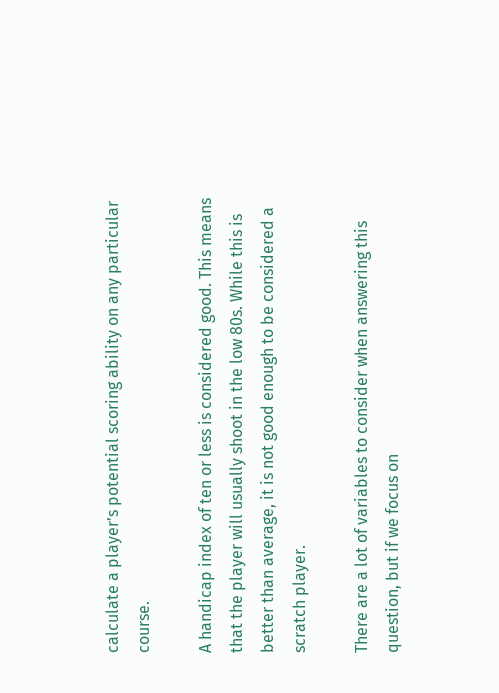calculate a player’s potential scoring ability on any particular course.

A handicap index of ten or less is considered good. This means that the player will usually shoot in the low 80s. While this is better than average, it is not good enough to be considered a scratch player.

There are a lot of variables to consider when answering this question, but if we focus on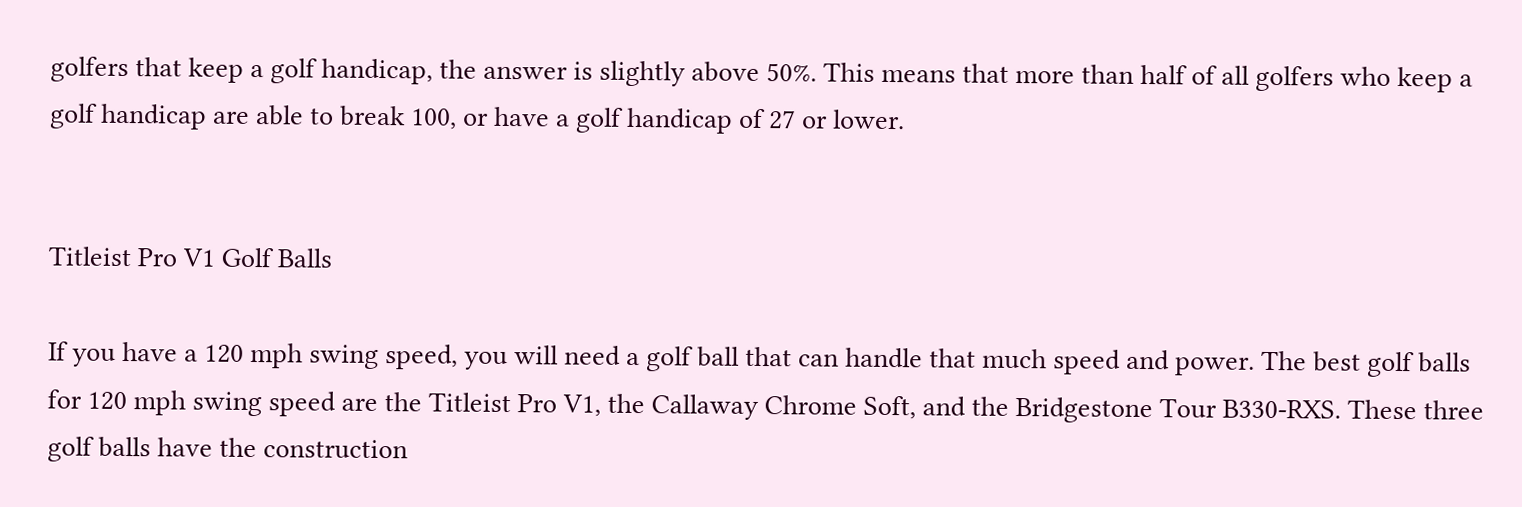golfers that keep a golf handicap, the answer is slightly above 50%. This means that more than half of all golfers who keep a golf handicap are able to break 100, or have a golf handicap of 27 or lower.


Titleist Pro V1 Golf Balls

If you have a 120 mph swing speed, you will need a golf ball that can handle that much speed and power. The best golf balls for 120 mph swing speed are the Titleist Pro V1, the Callaway Chrome Soft, and the Bridgestone Tour B330-RXS. These three golf balls have the construction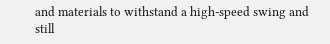and materials to withstand a high-speed swing and still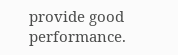provide good performance.